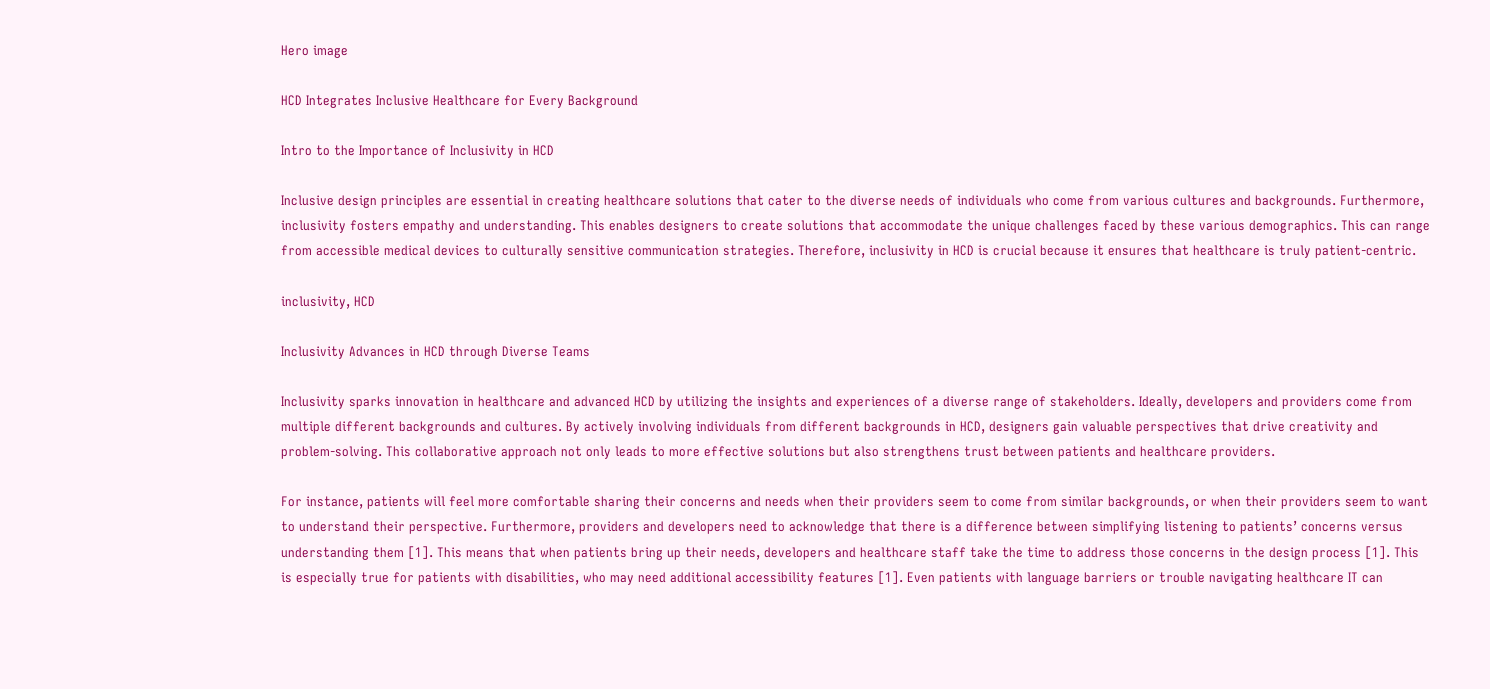Hero image

HCD Integrates Inclusive Healthcare for Every Background

Intro to the Importance of Inclusivity in HCD

Inclusive design principles are essential in creating healthcare solutions that cater to the diverse needs of individuals who come from various cultures and backgrounds. Furthermore, inclusivity fosters empathy and understanding. This enables designers to create solutions that accommodate the unique challenges faced by these various demographics. This can range from accessible medical devices to culturally sensitive communication strategies. Therefore, inclusivity in HCD is crucial because it ensures that healthcare is truly patient-centric.

inclusivity, HCD

Inclusivity Advances in HCD through Diverse Teams

Inclusivity sparks innovation in healthcare and advanced HCD by utilizing the insights and experiences of a diverse range of stakeholders. Ideally, developers and providers come from multiple different backgrounds and cultures. By actively involving individuals from different backgrounds in HCD, designers gain valuable perspectives that drive creativity and problem-solving. This collaborative approach not only leads to more effective solutions but also strengthens trust between patients and healthcare providers.

For instance, patients will feel more comfortable sharing their concerns and needs when their providers seem to come from similar backgrounds, or when their providers seem to want to understand their perspective. Furthermore, providers and developers need to acknowledge that there is a difference between simplifying listening to patients’ concerns versus understanding them [1]. This means that when patients bring up their needs, developers and healthcare staff take the time to address those concerns in the design process [1]. This is especially true for patients with disabilities, who may need additional accessibility features [1]. Even patients with language barriers or trouble navigating healthcare IT can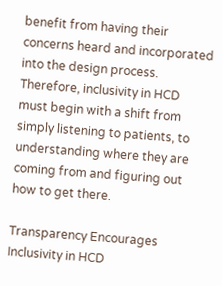benefit from having their concerns heard and incorporated into the design process. Therefore, inclusivity in HCD must begin with a shift from simply listening to patients, to understanding where they are coming from and figuring out how to get there.

Transparency Encourages Inclusivity in HCD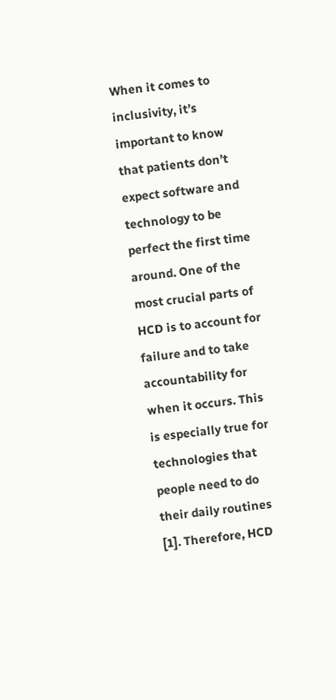When it comes to inclusivity, it’s important to know that patients don’t expect software and technology to be perfect the first time around. One of the most crucial parts of HCD is to account for failure and to take accountability for when it occurs. This is especially true for technologies that people need to do their daily routines [1]. Therefore, HCD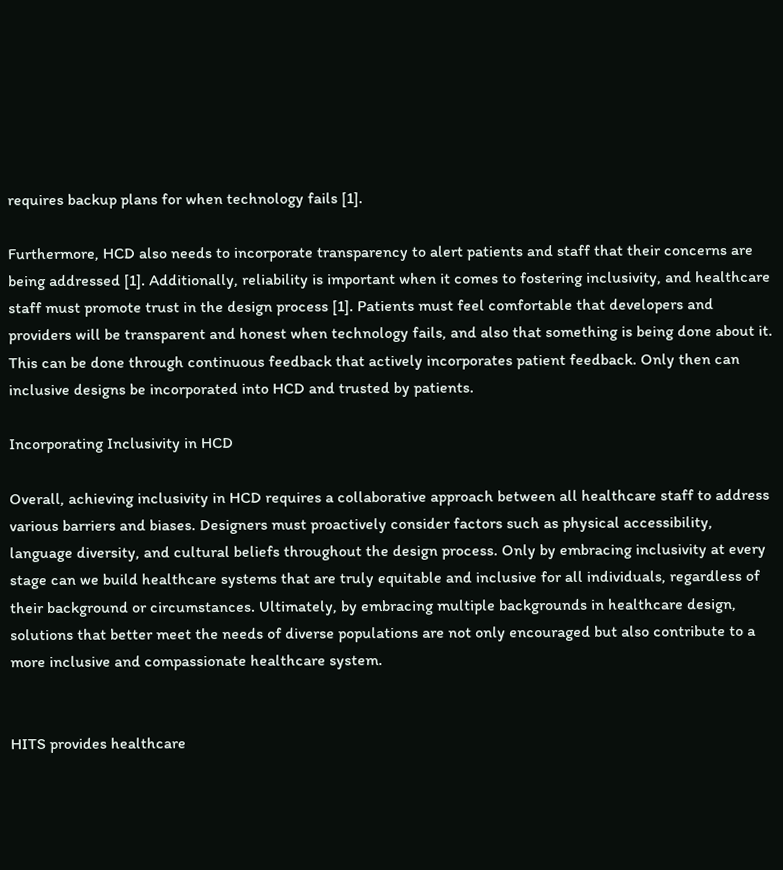requires backup plans for when technology fails [1].

Furthermore, HCD also needs to incorporate transparency to alert patients and staff that their concerns are being addressed [1]. Additionally, reliability is important when it comes to fostering inclusivity, and healthcare staff must promote trust in the design process [1]. Patients must feel comfortable that developers and providers will be transparent and honest when technology fails, and also that something is being done about it. This can be done through continuous feedback that actively incorporates patient feedback. Only then can inclusive designs be incorporated into HCD and trusted by patients.

Incorporating Inclusivity in HCD

Overall, achieving inclusivity in HCD requires a collaborative approach between all healthcare staff to address various barriers and biases. Designers must proactively consider factors such as physical accessibility, language diversity, and cultural beliefs throughout the design process. Only by embracing inclusivity at every stage can we build healthcare systems that are truly equitable and inclusive for all individuals, regardless of their background or circumstances. Ultimately, by embracing multiple backgrounds in healthcare design, solutions that better meet the needs of diverse populations are not only encouraged but also contribute to a more inclusive and compassionate healthcare system.


HITS provides healthcare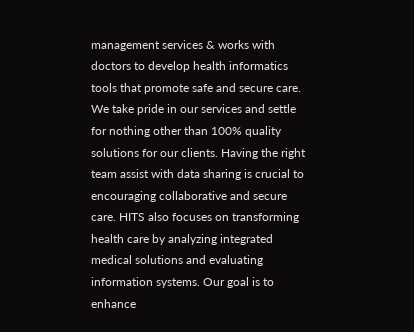management services & works with doctors to develop health informatics tools that promote safe and secure care. We take pride in our services and settle for nothing other than 100% quality solutions for our clients. Having the right team assist with data sharing is crucial to encouraging collaborative and secure care. HITS also focuses on transforming health care by analyzing integrated medical solutions and evaluating information systems. Our goal is to enhance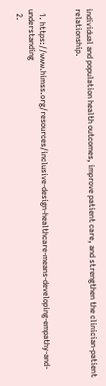individual and population health outcomes, improve patient care, and strengthen the clinician-patient relationship.


  1. https://www.himss.org/resources/inclusive-design-healthcare-means-developing-empathy-and-understanding
  2.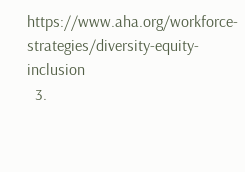https://www.aha.org/workforce-strategies/diversity-equity-inclusion
  3.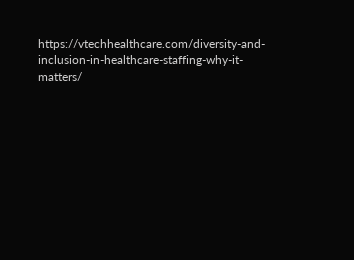https://vtechhealthcare.com/diversity-and-inclusion-in-healthcare-staffing-why-it-matters/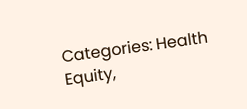Categories: Health Equity,